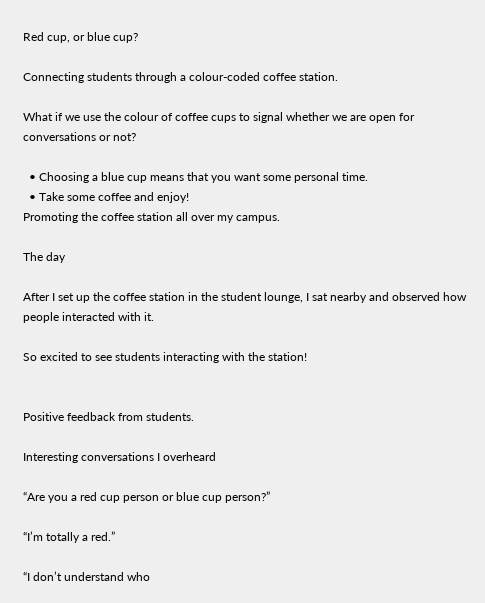Red cup, or blue cup?

Connecting students through a colour-coded coffee station.

What if we use the colour of coffee cups to signal whether we are open for conversations or not?

  • Choosing a blue cup means that you want some personal time.
  • Take some coffee and enjoy!
Promoting the coffee station all over my campus.

The day

After I set up the coffee station in the student lounge, I sat nearby and observed how people interacted with it.

So excited to see students interacting with the station!


Positive feedback from students.

Interesting conversations I overheard

“Are you a red cup person or blue cup person?”

“I’m totally a red.”

“I don’t understand who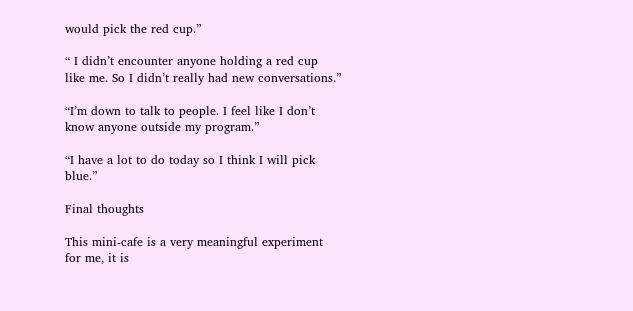would pick the red cup.”

“ I didn’t encounter anyone holding a red cup like me. So I didn’t really had new conversations.”

“I’m down to talk to people. I feel like I don’t know anyone outside my program.”

“I have a lot to do today so I think I will pick blue.”

Final thoughts

This mini-cafe is a very meaningful experiment for me, it is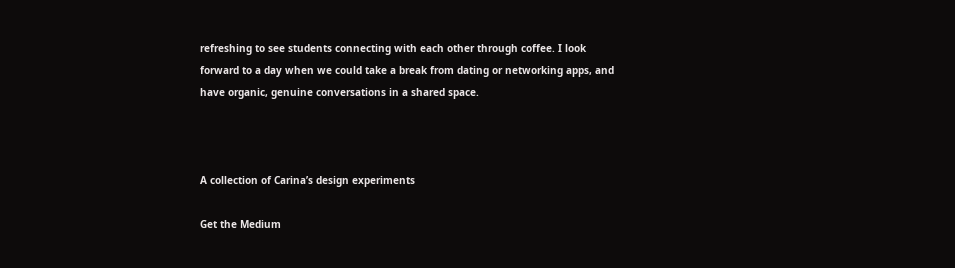refreshing to see students connecting with each other through coffee. I look forward to a day when we could take a break from dating or networking apps, and have organic, genuine conversations in a shared space.



A collection of Carina’s design experiments

Get the Medium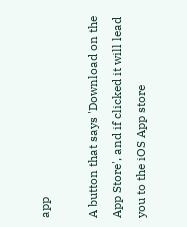app

A button that says 'Download on the App Store', and if clicked it will lead you to the iOS App store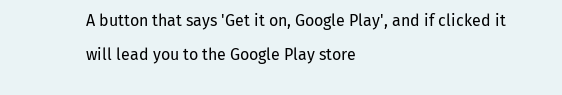A button that says 'Get it on, Google Play', and if clicked it will lead you to the Google Play store